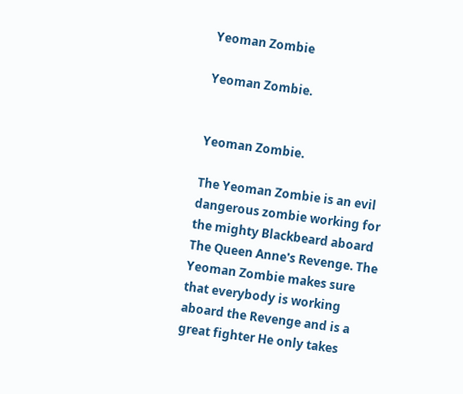Yeoman Zombie

Yeoman Zombie.


Yeoman Zombie.

The Yeoman Zombie is an evil dangerous zombie working for the mighty Blackbeard aboard The Queen Anne's Revenge. The Yeoman Zombie makes sure that everybody is working aboard the Revenge and is a great fighter He only takes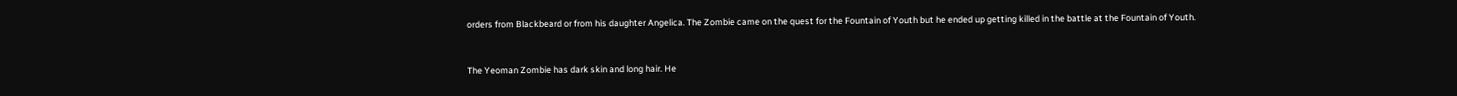orders from Blackbeard or from his daughter Angelica. The Zombie came on the quest for the Fountain of Youth but he ended up getting killed in the battle at the Fountain of Youth.


The Yeoman Zombie has dark skin and long hair. He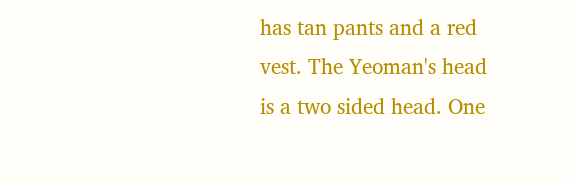has tan pants and a red vest. The Yeoman's head is a two sided head. One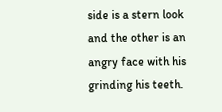side is a stern look and the other is an angry face with his grinding his teeth.